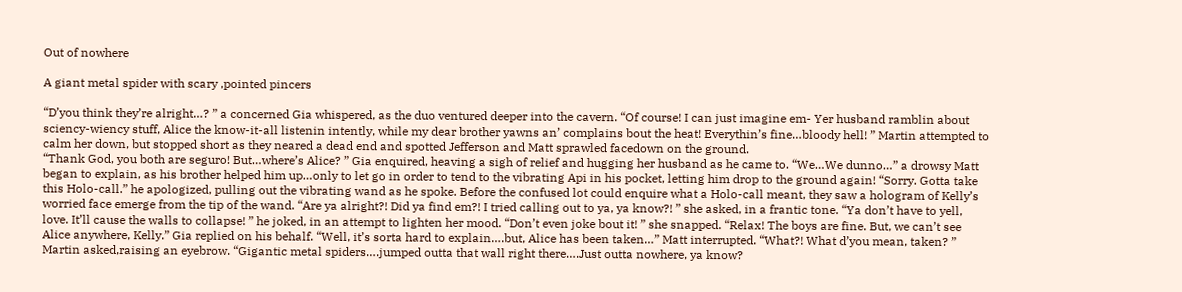Out of nowhere

A giant metal spider with scary ,pointed pincers

“D’you think they’re alright…? ” a concerned Gia whispered, as the duo ventured deeper into the cavern. “Of course! I can just imagine em- Yer husband ramblin about sciency-wiency stuff, Alice the know-it-all listenin intently, while my dear brother yawns an’ complains bout the heat! Everythin’s fine…bloody hell! ” Martin attempted to calm her down, but stopped short as they neared a dead end and spotted Jefferson and Matt sprawled facedown on the ground.
“Thank God, you both are seguro! But…where’s Alice? ” Gia enquired, heaving a sigh of relief and hugging her husband as he came to. “We…We dunno…” a drowsy Matt began to explain, as his brother helped him up…only to let go in order to tend to the vibrating Api in his pocket, letting him drop to the ground again! “Sorry. Gotta take this Holo-call.” he apologized, pulling out the vibrating wand as he spoke. Before the confused lot could enquire what a Holo-call meant, they saw a hologram of Kelly’s worried face emerge from the tip of the wand. “Are ya alright?! Did ya find em?! I tried calling out to ya, ya know?! ” she asked, in a frantic tone. “Ya don’t have to yell, love. It’ll cause the walls to collapse! ” he joked, in an attempt to lighten her mood. “Don’t even joke bout it! ” she snapped. “Relax! The boys are fine. But, we can’t see Alice anywhere, Kelly.” Gia replied on his behalf. “Well, it’s sorta hard to explain….but, Alice has been taken…” Matt interrupted. “What?! What d’you mean, taken? ” Martin asked,raising an eyebrow. “Gigantic metal spiders….jumped outta that wall right there….Just outta nowhere, ya know?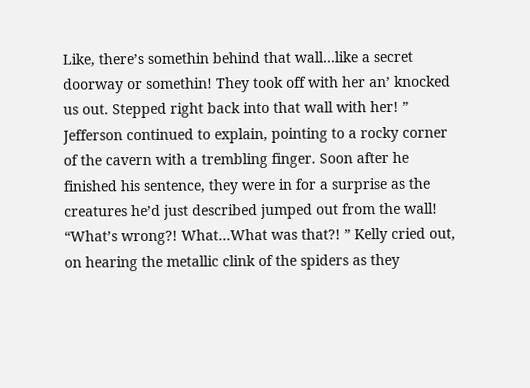Like, there’s somethin behind that wall…like a secret doorway or somethin! They took off with her an’ knocked us out. Stepped right back into that wall with her! ” Jefferson continued to explain, pointing to a rocky corner of the cavern with a trembling finger. Soon after he finished his sentence, they were in for a surprise as the creatures he’d just described jumped out from the wall!
“What’s wrong?! What…What was that?! ” Kelly cried out, on hearing the metallic clink of the spiders as they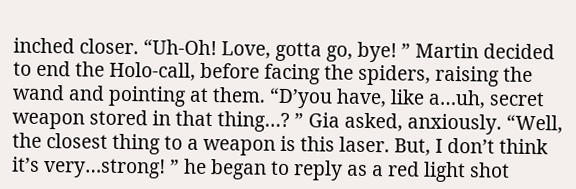inched closer. “Uh-Oh! Love, gotta go, bye! ” Martin decided to end the Holo-call, before facing the spiders, raising the wand and pointing at them. “D’you have, like a…uh, secret weapon stored in that thing…? ” Gia asked, anxiously. “Well, the closest thing to a weapon is this laser. But, I don’t think it’s very…strong! ” he began to reply as a red light shot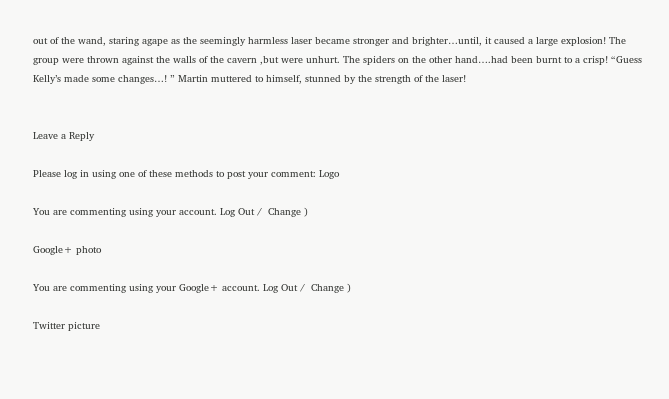out of the wand, staring agape as the seemingly harmless laser became stronger and brighter…until, it caused a large explosion! The group were thrown against the walls of the cavern ,but were unhurt. The spiders on the other hand….had been burnt to a crisp! “Guess Kelly’s made some changes…! ” Martin muttered to himself, stunned by the strength of the laser!


Leave a Reply

Please log in using one of these methods to post your comment: Logo

You are commenting using your account. Log Out /  Change )

Google+ photo

You are commenting using your Google+ account. Log Out /  Change )

Twitter picture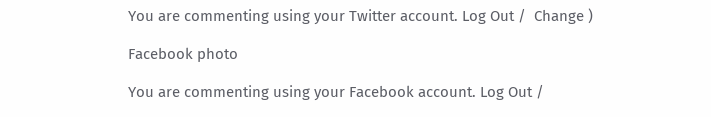You are commenting using your Twitter account. Log Out /  Change )

Facebook photo

You are commenting using your Facebook account. Log Out /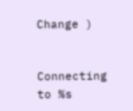Change )


Connecting to %s